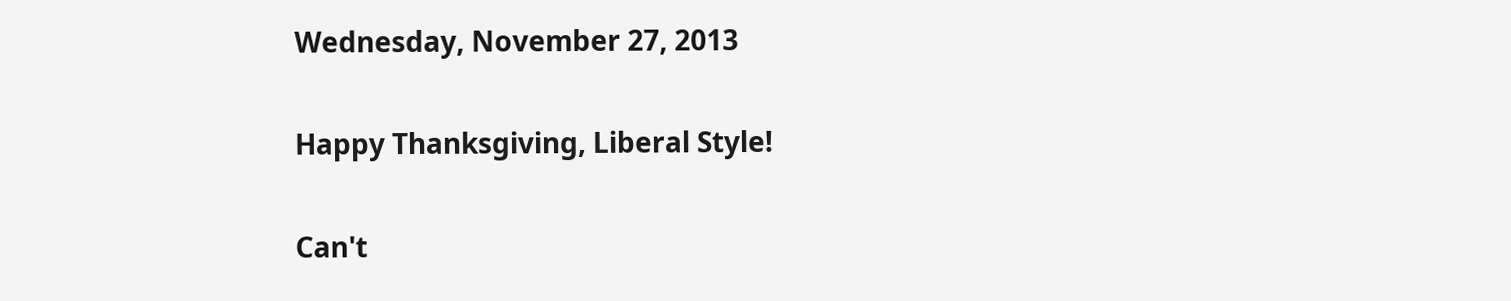Wednesday, November 27, 2013

Happy Thanksgiving, Liberal Style!

Can't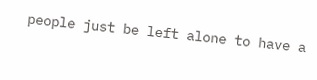people just be left alone to have a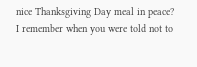nice Thanksgiving Day meal in peace?  I remember when you were told not to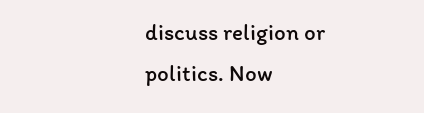discuss religion or politics. Now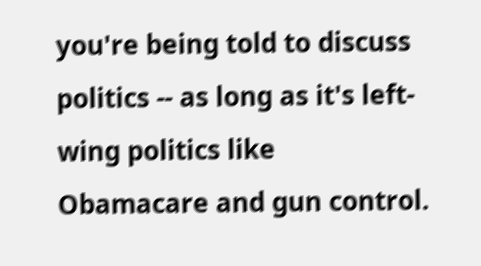you're being told to discuss politics -- as long as it's left-wing politics like Obamacare and gun control.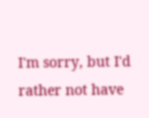I'm sorry, but I'd rather not have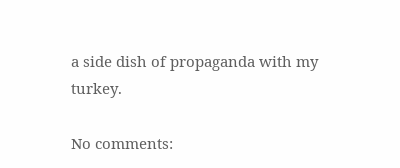a side dish of propaganda with my turkey.

No comments: